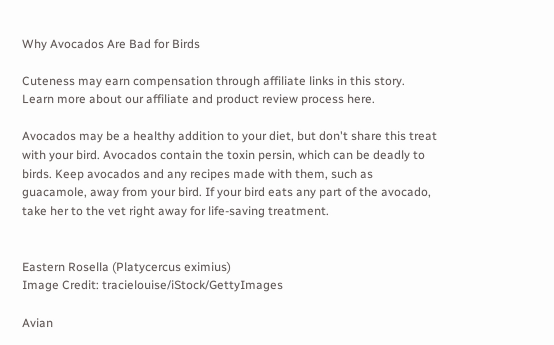Why Avocados Are Bad for Birds

Cuteness may earn compensation through affiliate links in this story. Learn more about our affiliate and product review process here.

Avocados may be a healthy addition to your diet, but don't share this treat with your bird. Avocados contain the toxin persin, which can be deadly to birds. Keep avocados and any recipes made with them, such as guacamole, away from your bird. If your bird eats any part of the avocado, take her to the vet right away for life-saving treatment.


Eastern Rosella (Platycercus eximius)
Image Credit: tracielouise/iStock/GettyImages

Avian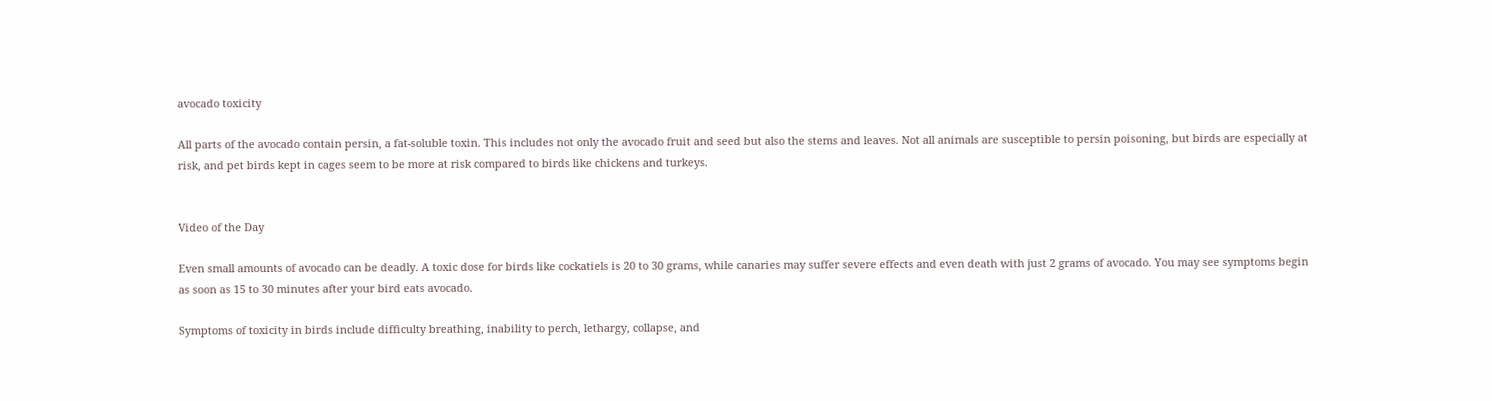avocado toxicity

All parts of the avocado contain persin, a fat-soluble toxin. This includes not only the avocado fruit and seed but also the stems and leaves. Not all animals are susceptible to persin poisoning, but birds are especially at risk, and pet birds kept in cages seem to be more at risk compared to birds like chickens and turkeys.


Video of the Day

Even small amounts of avocado can be deadly. A toxic dose for birds like cockatiels is 20 to 30 grams, while canaries may suffer severe effects and even death with just 2 grams of avocado. You may see symptoms begin as soon as 15 to 30 minutes after your bird eats avocado.

Symptoms of toxicity in birds include difficulty breathing, inability to perch, lethargy, collapse, and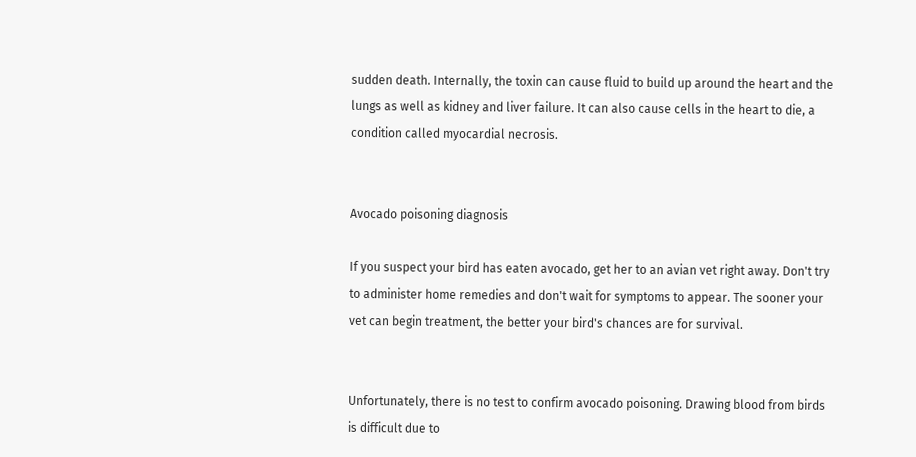sudden death. Internally, the toxin can cause fluid to build up around the heart and the lungs as well as kidney and liver failure. It can also cause cells in the heart to die, a condition called myocardial necrosis.


Avocado poisoning diagnosis

If you suspect your bird has eaten avocado, get her to an avian vet right away. Don't try to administer home remedies and don't wait for symptoms to appear. The sooner your vet can begin treatment, the better your bird's chances are for survival.


Unfortunately, there is no test to confirm avocado poisoning. Drawing blood from birds is difficult due to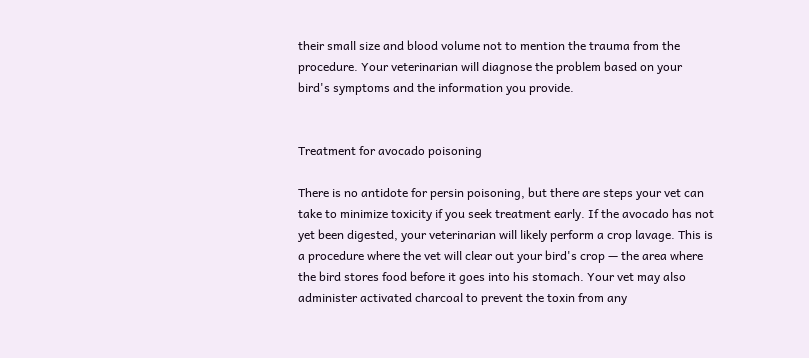their small size and blood volume not to mention the trauma from the procedure. Your veterinarian will diagnose the problem based on your bird's symptoms and the information you provide.


Treatment for avocado poisoning

There is no antidote for persin poisoning, but there are steps your vet can take to minimize toxicity if you seek treatment early. If the avocado has not yet been digested, your veterinarian will likely perform a crop lavage. This is a procedure where the vet will clear out your bird's crop — the area where the bird stores food before it goes into his stomach. Your vet may also administer activated charcoal to prevent the toxin from any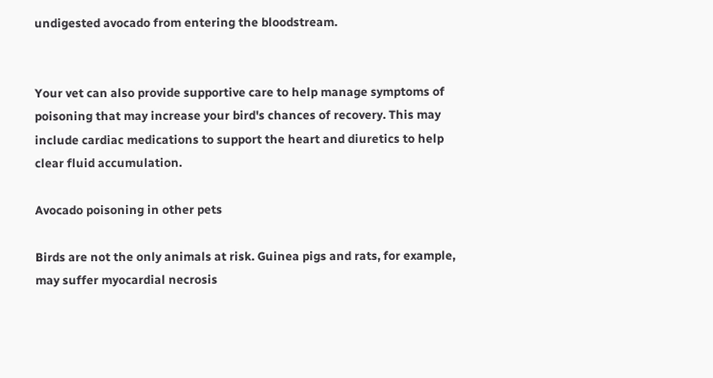undigested avocado from entering the bloodstream.


Your vet can also provide supportive care to help manage symptoms of poisoning that may increase your bird's chances of recovery. This may include cardiac medications to support the heart and diuretics to help clear fluid accumulation.

Avocado poisoning in other pets

Birds are not the only animals at risk. Guinea pigs and rats, for example, may suffer myocardial necrosis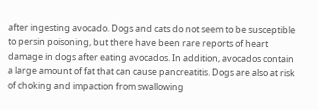after ingesting avocado. Dogs and cats do not seem to be susceptible to persin poisoning, but there have been rare reports of heart damage in dogs after eating avocados. In addition, avocados contain a large amount of fat that can cause pancreatitis. Dogs are also at risk of choking and impaction from swallowing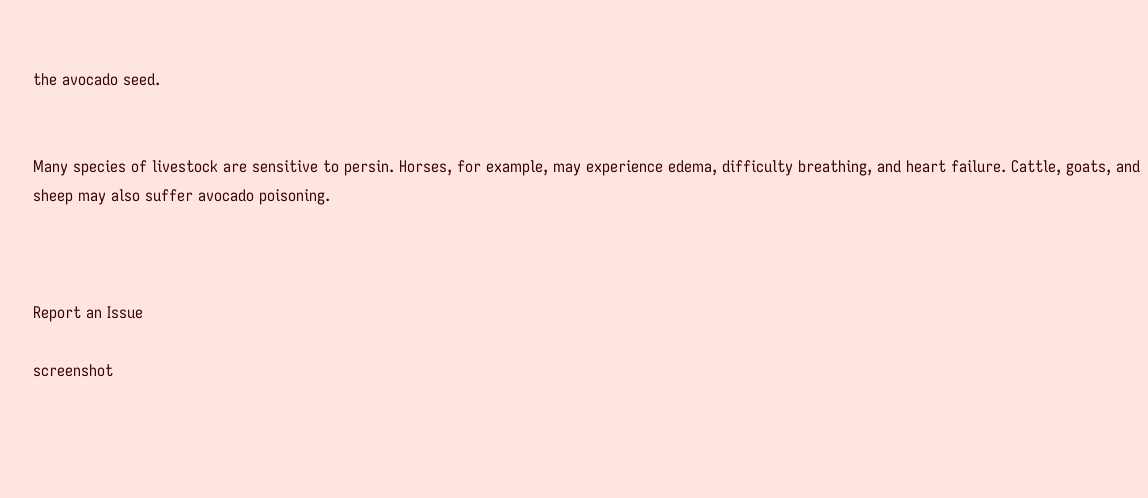the avocado seed.


Many species of livestock are sensitive to persin. Horses, for example, may experience edema, difficulty breathing, and heart failure. Cattle, goats, and sheep may also suffer avocado poisoning.



Report an Issue

screenshot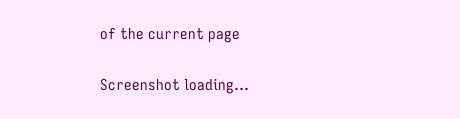of the current page

Screenshot loading...